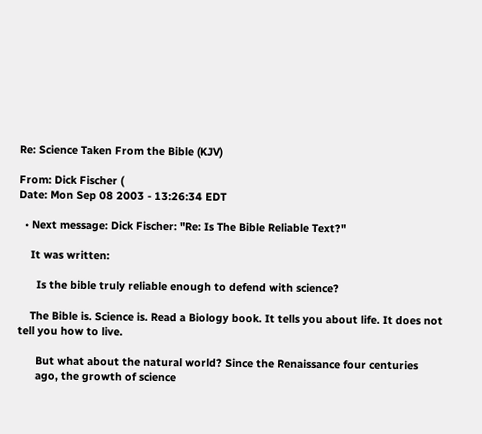Re: Science Taken From the Bible (KJV)

From: Dick Fischer (
Date: Mon Sep 08 2003 - 13:26:34 EDT

  • Next message: Dick Fischer: "Re: Is The Bible Reliable Text?"

    It was written:

      Is the bible truly reliable enough to defend with science?

    The Bible is. Science is. Read a Biology book. It tells you about life. It does not tell you how to live.

      But what about the natural world? Since the Renaissance four centuries
      ago, the growth of science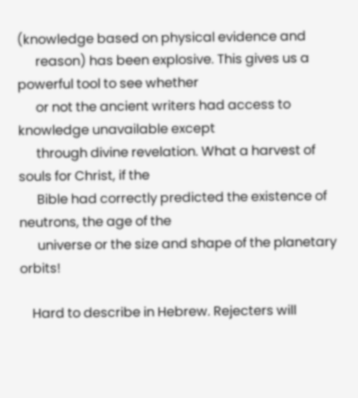(knowledge based on physical evidence and
      reason) has been explosive. This gives us a powerful tool to see whether
      or not the ancient writers had access to knowledge unavailable except
      through divine revelation. What a harvest of souls for Christ, if the
      Bible had correctly predicted the existence of neutrons, the age of the
      universe or the size and shape of the planetary orbits!

    Hard to describe in Hebrew. Rejecters will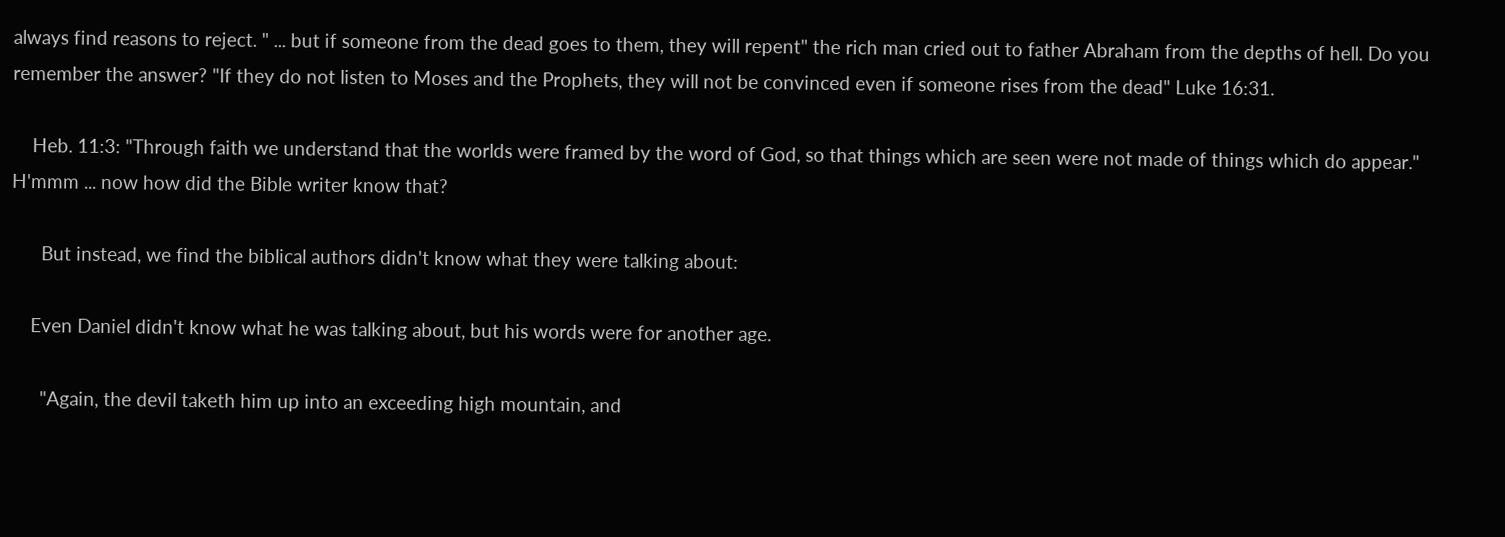always find reasons to reject. " ... but if someone from the dead goes to them, they will repent" the rich man cried out to father Abraham from the depths of hell. Do you remember the answer? "If they do not listen to Moses and the Prophets, they will not be convinced even if someone rises from the dead" Luke 16:31.

    Heb. 11:3: "Through faith we understand that the worlds were framed by the word of God, so that things which are seen were not made of things which do appear." H'mmm ... now how did the Bible writer know that?

      But instead, we find the biblical authors didn't know what they were talking about:

    Even Daniel didn't know what he was talking about, but his words were for another age.

      "Again, the devil taketh him up into an exceeding high mountain, and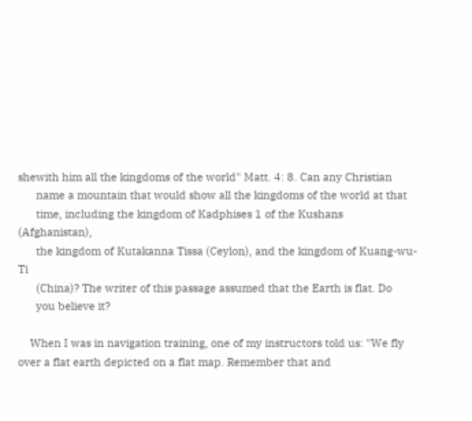shewith him all the kingdoms of the world" Matt. 4: 8. Can any Christian
      name a mountain that would show all the kingdoms of the world at that
      time, including the kingdom of Kadphises 1 of the Kushans (Afghanistan),
      the kingdom of Kutakanna Tissa (Ceylon), and the kingdom of Kuang-wu- Ti
      (China)? The writer of this passage assumed that the Earth is flat. Do
      you believe it?

    When I was in navigation training, one of my instructors told us: "We fly over a flat earth depicted on a flat map. Remember that and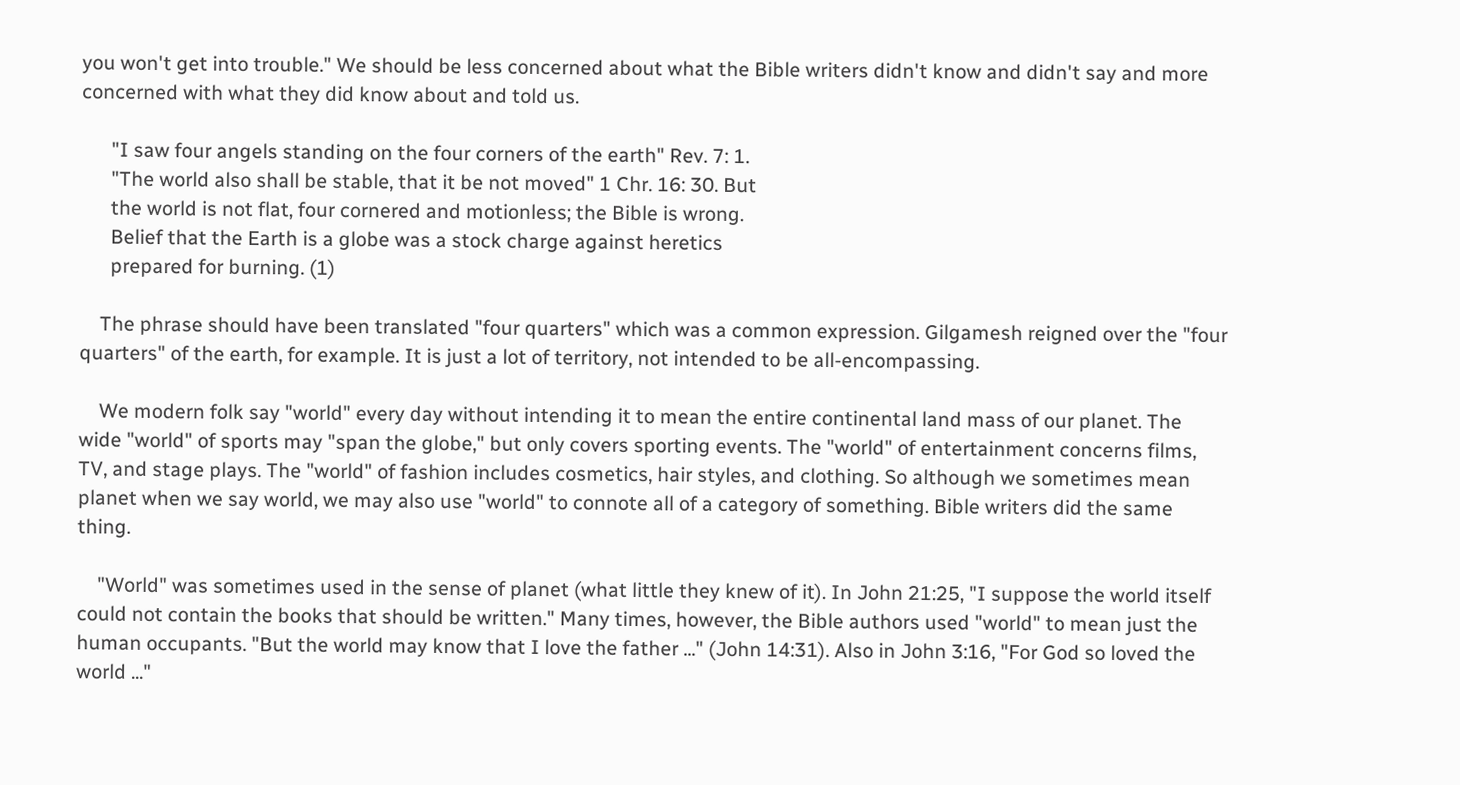you won't get into trouble." We should be less concerned about what the Bible writers didn't know and didn't say and more concerned with what they did know about and told us.

      "I saw four angels standing on the four corners of the earth" Rev. 7: 1.
      "The world also shall be stable, that it be not moved" 1 Chr. 16: 30. But
      the world is not flat, four cornered and motionless; the Bible is wrong.
      Belief that the Earth is a globe was a stock charge against heretics
      prepared for burning. (1)

    The phrase should have been translated "four quarters" which was a common expression. Gilgamesh reigned over the "four quarters" of the earth, for example. It is just a lot of territory, not intended to be all-encompassing.

    We modern folk say "world" every day without intending it to mean the entire continental land mass of our planet. The wide "world" of sports may "span the globe," but only covers sporting events. The "world" of entertainment concerns films, TV, and stage plays. The "world" of fashion includes cosmetics, hair styles, and clothing. So although we sometimes mean planet when we say world, we may also use "world" to connote all of a category of something. Bible writers did the same thing.

    "World" was sometimes used in the sense of planet (what little they knew of it). In John 21:25, "I suppose the world itself could not contain the books that should be written." Many times, however, the Bible authors used "world" to mean just the human occupants. "But the world may know that I love the father ..." (John 14:31). Also in John 3:16, "For God so loved the world ..."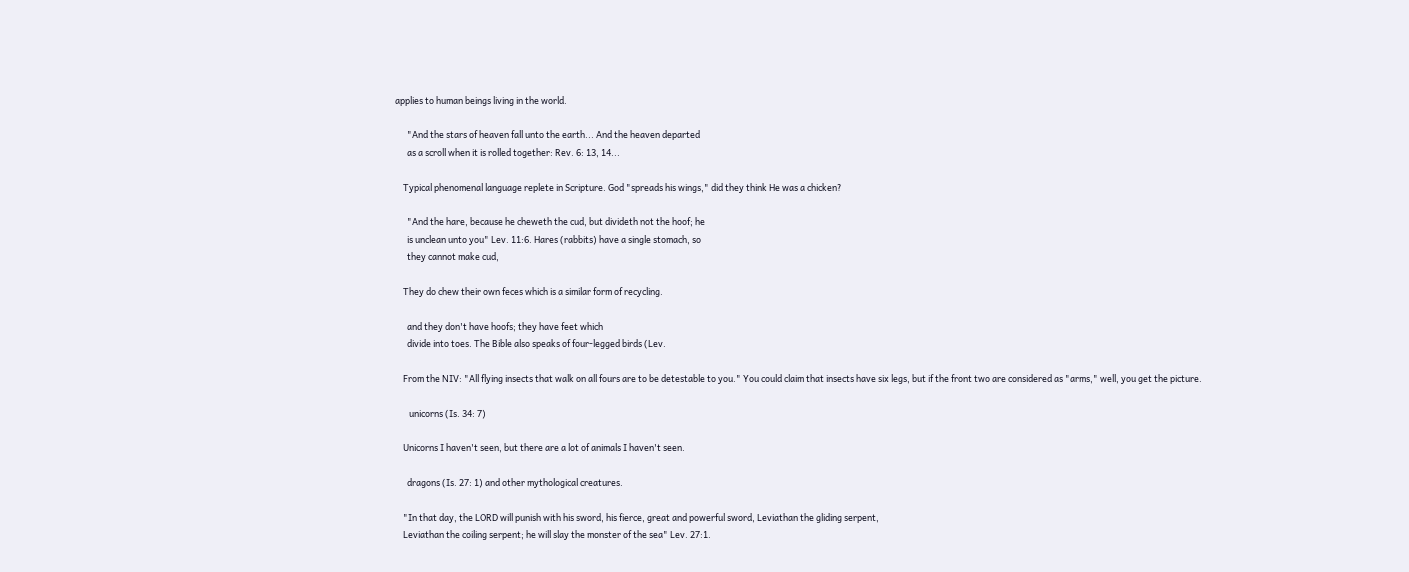applies to human beings living in the world.

      "And the stars of heaven fall unto the earth... And the heaven departed
      as a scroll when it is rolled together: Rev. 6: 13, 14...

    Typical phenomenal language replete in Scripture. God "spreads his wings," did they think He was a chicken?

      "And the hare, because he cheweth the cud, but divideth not the hoof; he
      is unclean unto you" Lev. 11:6. Hares (rabbits) have a single stomach, so
      they cannot make cud,

    They do chew their own feces which is a similar form of recycling.

      and they don't have hoofs; they have feet which
      divide into toes. The Bible also speaks of four-legged birds (Lev.

    From the NIV: "All flying insects that walk on all fours are to be detestable to you." You could claim that insects have six legs, but if the front two are considered as "arms," well, you get the picture.

       unicorns (Is. 34: 7)

    Unicorns I haven't seen, but there are a lot of animals I haven't seen.

      dragons (Is. 27: 1) and other mythological creatures.

    "In that day, the LORD will punish with his sword, his fierce, great and powerful sword, Leviathan the gliding serpent,
    Leviathan the coiling serpent; he will slay the monster of the sea" Lev. 27:1.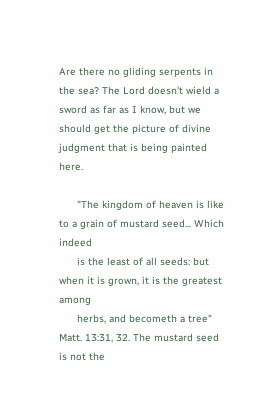Are there no gliding serpents in the sea? The Lord doesn't wield a sword as far as I know, but we should get the picture of divine judgment that is being painted here.

      "The kingdom of heaven is like to a grain of mustard seed... Which indeed
      is the least of all seeds: but when it is grown, it is the greatest among
      herbs, and becometh a tree" Matt. 13:31, 32. The mustard seed is not the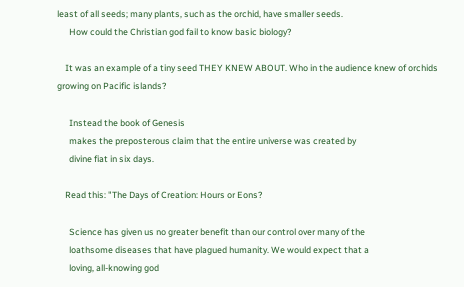least of all seeds; many plants, such as the orchid, have smaller seeds.
      How could the Christian god fail to know basic biology?

    It was an example of a tiny seed THEY KNEW ABOUT. Who in the audience knew of orchids growing on Pacific islands?

      Instead the book of Genesis
      makes the preposterous claim that the entire universe was created by
      divine fiat in six days.

    Read this: "The Days of Creation: Hours or Eons?

      Science has given us no greater benefit than our control over many of the
      loathsome diseases that have plagued humanity. We would expect that a
      loving, all-knowing god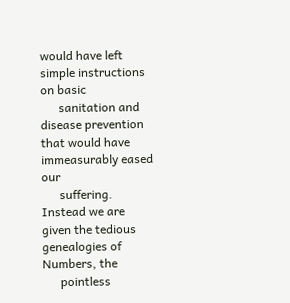would have left simple instructions on basic
      sanitation and disease prevention that would have immeasurably eased our
      suffering. Instead we are given the tedious genealogies of Numbers, the
      pointless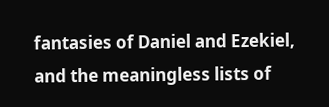fantasies of Daniel and Ezekiel, and the meaningless lists of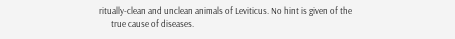ritually-clean and unclean animals of Leviticus. No hint is given of the
      true cause of diseases.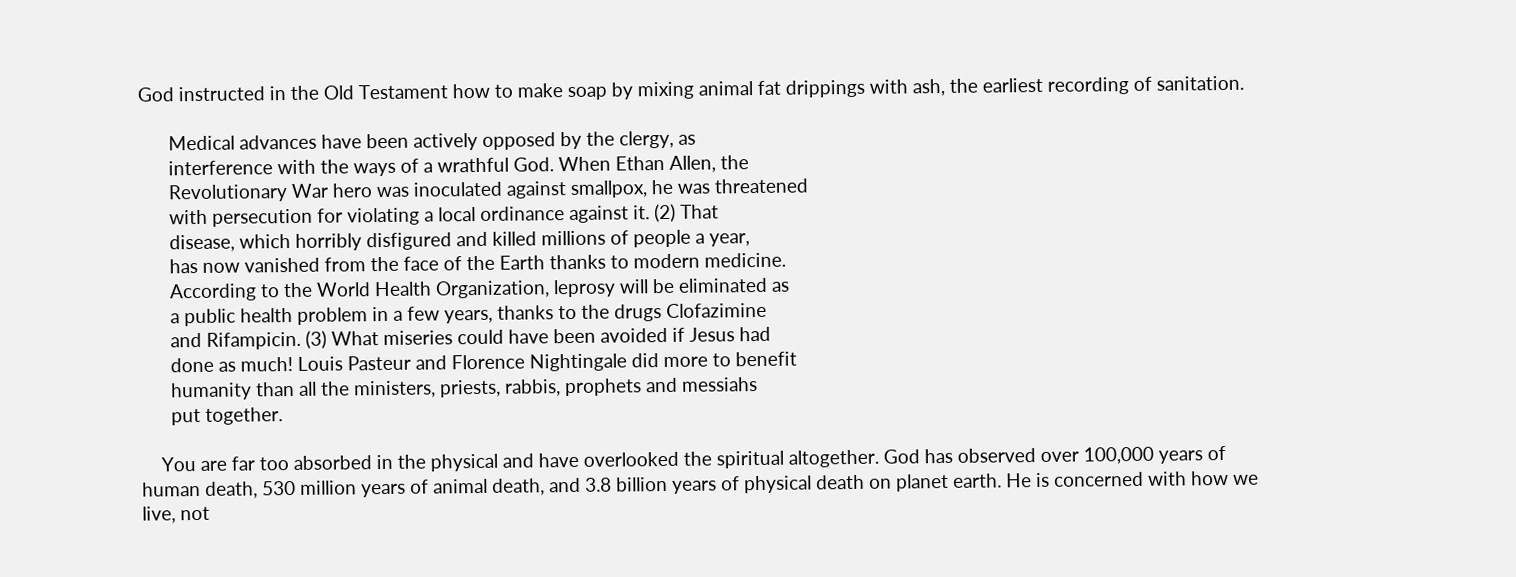God instructed in the Old Testament how to make soap by mixing animal fat drippings with ash, the earliest recording of sanitation.

      Medical advances have been actively opposed by the clergy, as
      interference with the ways of a wrathful God. When Ethan Allen, the
      Revolutionary War hero was inoculated against smallpox, he was threatened
      with persecution for violating a local ordinance against it. (2) That
      disease, which horribly disfigured and killed millions of people a year,
      has now vanished from the face of the Earth thanks to modern medicine.
      According to the World Health Organization, leprosy will be eliminated as
      a public health problem in a few years, thanks to the drugs Clofazimine
      and Rifampicin. (3) What miseries could have been avoided if Jesus had
      done as much! Louis Pasteur and Florence Nightingale did more to benefit
      humanity than all the ministers, priests, rabbis, prophets and messiahs
      put together.

    You are far too absorbed in the physical and have overlooked the spiritual altogether. God has observed over 100,000 years of human death, 530 million years of animal death, and 3.8 billion years of physical death on planet earth. He is concerned with how we live, not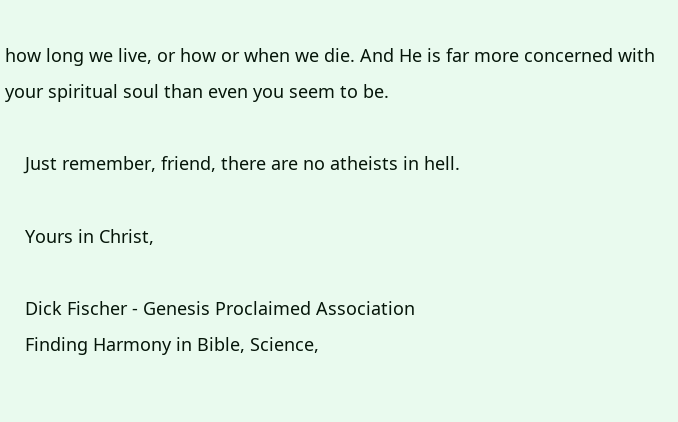how long we live, or how or when we die. And He is far more concerned with your spiritual soul than even you seem to be.

    Just remember, friend, there are no atheists in hell.

    Yours in Christ,

    Dick Fischer - Genesis Proclaimed Association
    Finding Harmony in Bible, Science,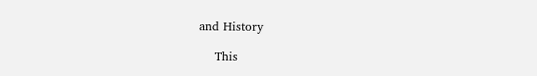and History

    This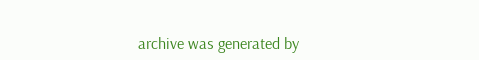archive was generated by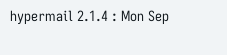hypermail 2.1.4 : Mon Sep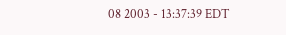08 2003 - 13:37:39 EDT